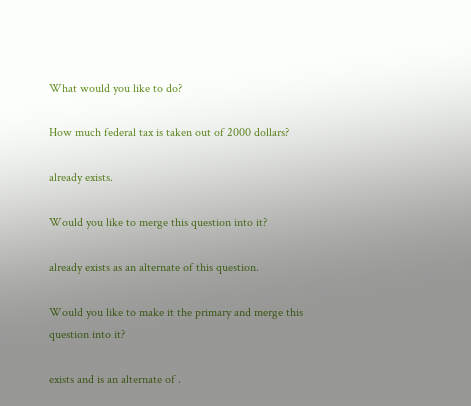What would you like to do?

How much federal tax is taken out of 2000 dollars?

already exists.

Would you like to merge this question into it?

already exists as an alternate of this question.

Would you like to make it the primary and merge this question into it?

exists and is an alternate of .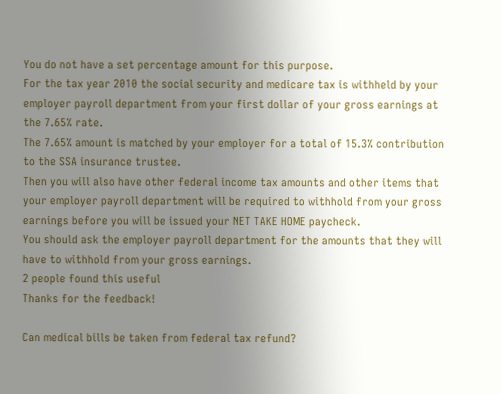You do not have a set percentage amount for this purpose.
For the tax year 2010 the social security and medicare tax is withheld by your employer payroll department from your first dollar of your gross earnings at the 7.65% rate.
The 7.65% amount is matched by your employer for a total of 15.3% contribution to the SSA insurance trustee.
Then you will also have other federal income tax amounts and other items that your employer payroll department will be required to withhold from your gross earnings before you will be issued your NET TAKE HOME paycheck.
You should ask the employer payroll department for the amounts that they will have to withhold from your gross earnings.
2 people found this useful
Thanks for the feedback!

Can medical bills be taken from federal tax refund?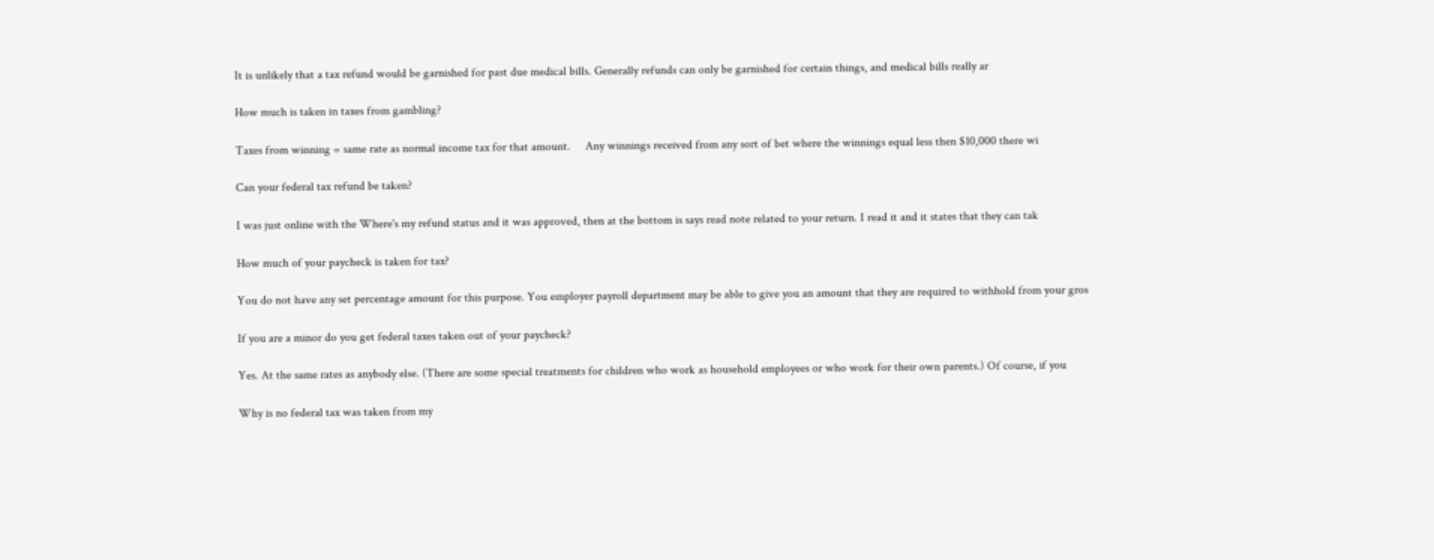It is unlikely that a tax refund would be garnished for past due medical bills. Generally refunds can only be garnished for certain things, and medical bills really ar

How much is taken in taxes from gambling?

Taxes from winning = same rate as normal income tax for that amount.     Any winnings received from any sort of bet where the winnings equal less then $10,000 there wi

Can your federal tax refund be taken?

I was just online with the Where's my refund status and it was approved, then at the bottom is says read note related to your return. I read it and it states that they can tak

How much of your paycheck is taken for tax?

You do not have any set percentage amount for this purpose. You employer payroll department may be able to give you an amount that they are required to withhold from your gros

If you are a minor do you get federal taxes taken out of your paycheck?

Yes. At the same rates as anybody else. (There are some special treatments for children who work as household employees or who work for their own parents.) Of course, if you

Why is no federal tax was taken from my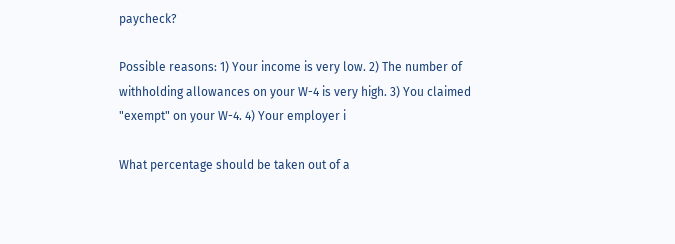paycheck?

Possible reasons: 1) Your income is very low. 2) The number of withholding allowances on your W-4 is very high. 3) You claimed "exempt" on your W-4. 4) Your employer i

What percentage should be taken out of a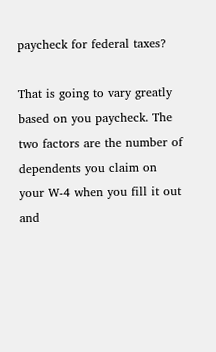paycheck for federal taxes?

That is going to vary greatly based on you paycheck. The two factors are the number of dependents you claim on your W-4 when you fill it out and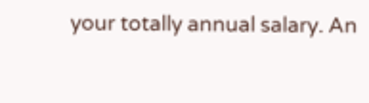your totally annual salary. An